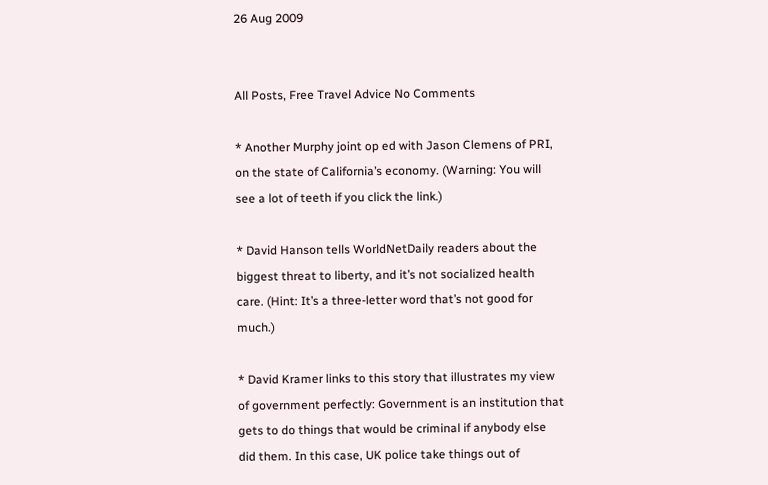26 Aug 2009


All Posts, Free Travel Advice No Comments

* Another Murphy joint op ed with Jason Clemens of PRI, on the state of California’s economy. (Warning: You will see a lot of teeth if you click the link.)

* David Hanson tells WorldNetDaily readers about the biggest threat to liberty, and it’s not socialized health care. (Hint: It’s a three-letter word that’s not good for much.)

* David Kramer links to this story that illustrates my view of government perfectly: Government is an institution that gets to do things that would be criminal if anybody else did them. In this case, UK police take things out of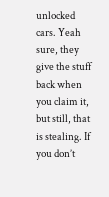unlocked cars. Yeah sure, they give the stuff back when you claim it, but still, that is stealing. If you don’t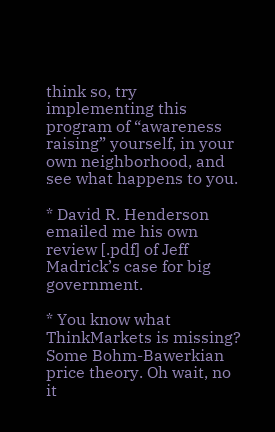think so, try implementing this program of “awareness raising” yourself, in your own neighborhood, and see what happens to you.

* David R. Henderson emailed me his own review [.pdf] of Jeff Madrick’s case for big government.

* You know what ThinkMarkets is missing? Some Bohm-Bawerkian price theory. Oh wait, no it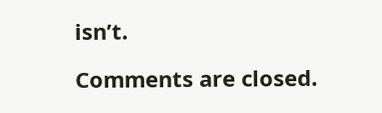isn’t.

Comments are closed.